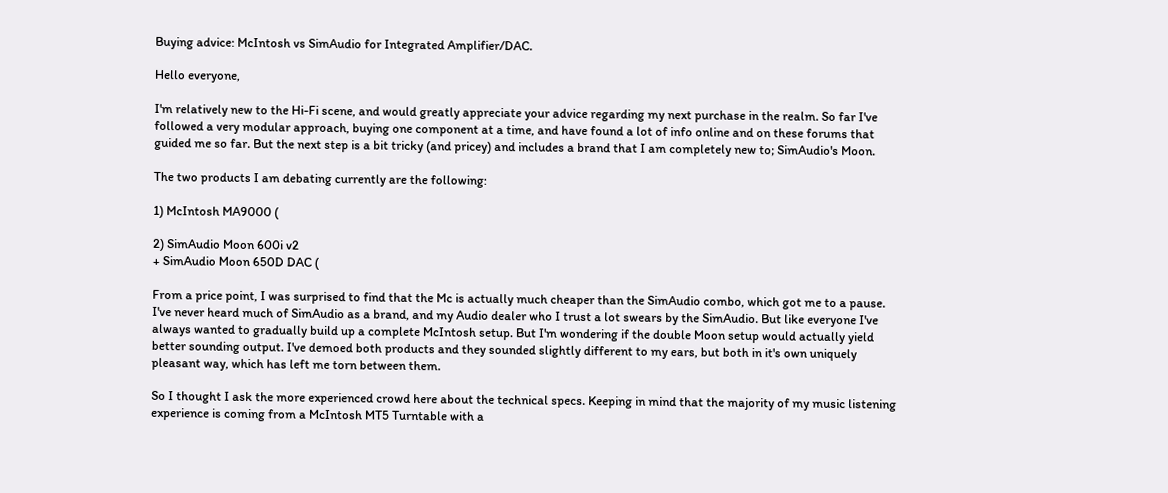Buying advice: McIntosh vs SimAudio for Integrated Amplifier/DAC.

Hello everyone,

I'm relatively new to the Hi-Fi scene, and would greatly appreciate your advice regarding my next purchase in the realm. So far I've followed a very modular approach, buying one component at a time, and have found a lot of info online and on these forums that guided me so far. But the next step is a bit tricky (and pricey) and includes a brand that I am completely new to; SimAudio's Moon.

The two products I am debating currently are the following:

1) McIntosh MA9000 (

2) SimAudio Moon 600i v2
+ SimAudio Moon 650D DAC (

From a price point, I was surprised to find that the Mc is actually much cheaper than the SimAudio combo, which got me to a pause. I've never heard much of SimAudio as a brand, and my Audio dealer who I trust a lot swears by the SimAudio. But like everyone I've always wanted to gradually build up a complete McIntosh setup. But I'm wondering if the double Moon setup would actually yield better sounding output. I've demoed both products and they sounded slightly different to my ears, but both in it's own uniquely pleasant way, which has left me torn between them.

So I thought I ask the more experienced crowd here about the technical specs. Keeping in mind that the majority of my music listening experience is coming from a McIntosh MT5 Turntable with a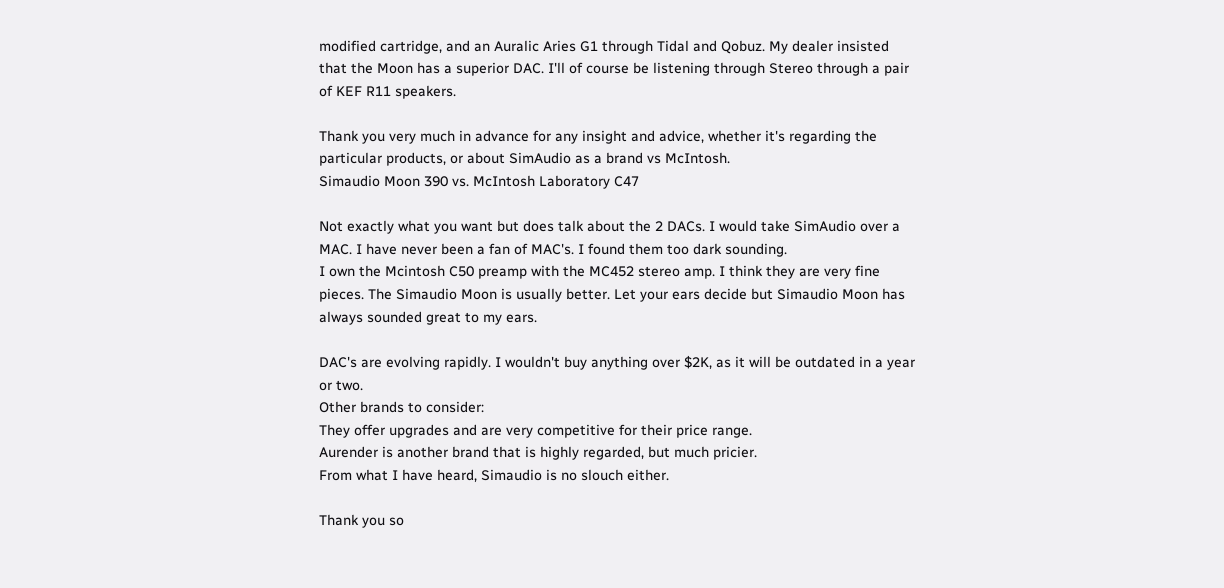modified cartridge, and an Auralic Aries G1 through Tidal and Qobuz. My dealer insisted that the Moon has a superior DAC. I'll of course be listening through Stereo through a pair of KEF R11 speakers.

Thank you very much in advance for any insight and advice, whether it's regarding the particular products, or about SimAudio as a brand vs McIntosh.
Simaudio Moon 390 vs. McIntosh Laboratory C47

Not exactly what you want but does talk about the 2 DACs. I would take SimAudio over a MAC. I have never been a fan of MAC's. I found them too dark sounding.
I own the Mcintosh C50 preamp with the MC452 stereo amp. I think they are very fine pieces. The Simaudio Moon is usually better. Let your ears decide but Simaudio Moon has always sounded great to my ears.

DAC's are evolving rapidly. I wouldn't buy anything over $2K, as it will be outdated in a year or two.
Other brands to consider:
They offer upgrades and are very competitive for their price range.
Aurender is another brand that is highly regarded, but much pricier.
From what I have heard, Simaudio is no slouch either.

Thank you so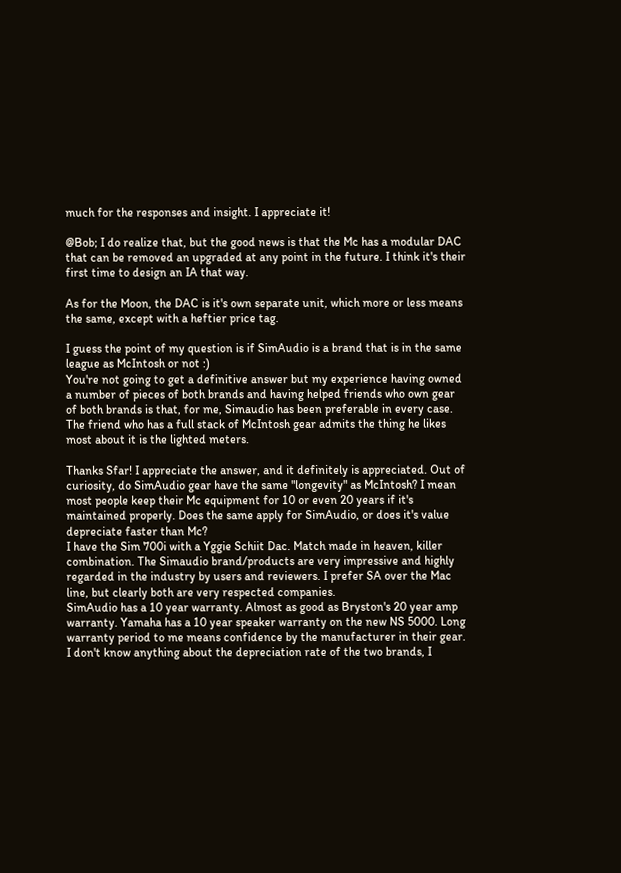much for the responses and insight. I appreciate it!

@Bob; I do realize that, but the good news is that the Mc has a modular DAC that can be removed an upgraded at any point in the future. I think it's their first time to design an IA that way.

As for the Moon, the DAC is it's own separate unit, which more or less means the same, except with a heftier price tag.

I guess the point of my question is if SimAudio is a brand that is in the same league as McIntosh or not :)
You're not going to get a definitive answer but my experience having owned a number of pieces of both brands and having helped friends who own gear of both brands is that, for me, Simaudio has been preferable in every case. The friend who has a full stack of McIntosh gear admits the thing he likes most about it is the lighted meters.

Thanks Sfar! I appreciate the answer, and it definitely is appreciated. Out of curiosity, do SimAudio gear have the same "longevity" as McIntosh? I mean most people keep their Mc equipment for 10 or even 20 years if it's maintained properly. Does the same apply for SimAudio, or does it's value depreciate faster than Mc?
I have the Sim 700i with a Yggie Schiit Dac. Match made in heaven, killer combination. The Simaudio brand/products are very impressive and highly regarded in the industry by users and reviewers. I prefer SA over the Mac line, but clearly both are very respected companies.
SimAudio has a 10 year warranty. Almost as good as Bryston's 20 year amp warranty. Yamaha has a 10 year speaker warranty on the new NS 5000. Long warranty period to me means confidence by the manufacturer in their gear.
I don't know anything about the depreciation rate of the two brands, I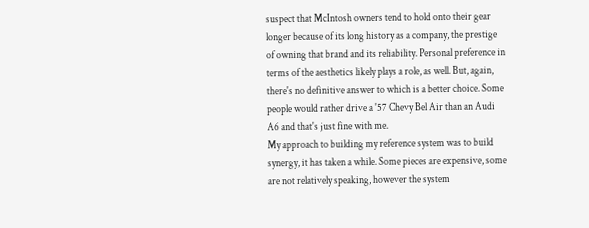suspect that McIntosh owners tend to hold onto their gear longer because of its long history as a company, the prestige of owning that brand and its reliability. Personal preference in terms of the aesthetics likely plays a role, as well. But, again, there's no definitive answer to which is a better choice. Some people would rather drive a '57 Chevy Bel Air than an Audi A6 and that's just fine with me.
My approach to building my reference system was to build synergy, it has taken a while. Some pieces are expensive, some are not relatively speaking, however the system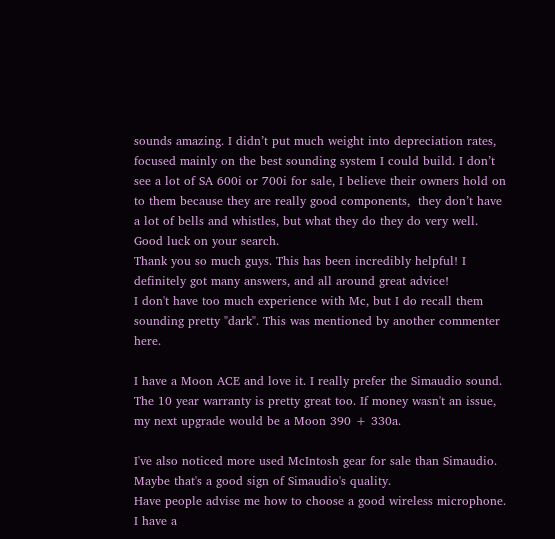sounds amazing. I didn’t put much weight into depreciation rates, focused mainly on the best sounding system I could build. I don’t see a lot of SA 600i or 700i for sale, I believe their owners hold on to them because they are really good components,  they don’t have a lot of bells and whistles, but what they do they do very well. Good luck on your search.
Thank you so much guys. This has been incredibly helpful! I definitely got many answers, and all around great advice!
I don't have too much experience with Mc, but I do recall them sounding pretty "dark". This was mentioned by another commenter here.

I have a Moon ACE and love it. I really prefer the Simaudio sound. The 10 year warranty is pretty great too. If money wasn't an issue, my next upgrade would be a Moon 390 + 330a.

I've also noticed more used McIntosh gear for sale than Simaudio. Maybe that's a good sign of Simaudio's quality.
Have people advise me how to choose a good wireless microphone.
I have a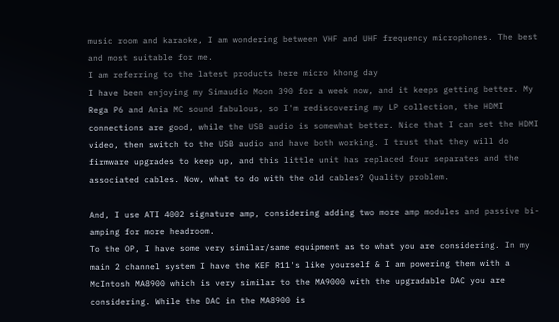music room and karaoke, I am wondering between VHF and UHF frequency microphones. The best and most suitable for me.
I am referring to the latest products here micro khong day
I have been enjoying my Simaudio Moon 390 for a week now, and it keeps getting better. My Rega P6 and Ania MC sound fabulous, so I'm rediscovering my LP collection, the HDMI connections are good, while the USB audio is somewhat better. Nice that I can set the HDMI video, then switch to the USB audio and have both working. I trust that they will do firmware upgrades to keep up, and this little unit has replaced four separates and the associated cables. Now, what to do with the old cables? Quality problem.

And, I use ATI 4002 signature amp, considering adding two more amp modules and passive bi-amping for more headroom.
To the OP, I have some very similar/same equipment as to what you are considering. In my main 2 channel system I have the KEF R11's like yourself & I am powering them with a McIntosh MA8900 which is very similar to the MA9000 with the upgradable DAC you are considering. While the DAC in the MA8900 is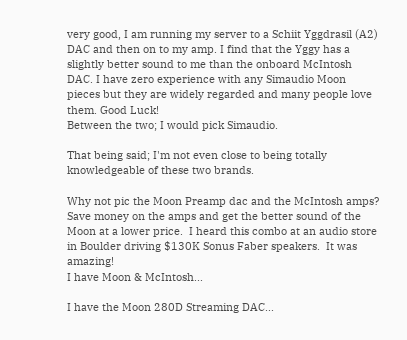very good, I am running my server to a Schiit Yggdrasil (A2) DAC and then on to my amp. I find that the Yggy has a slightly better sound to me than the onboard McIntosh DAC. I have zero experience with any Simaudio Moon pieces but they are widely regarded and many people love them. Good Luck!
Between the two; I would pick Simaudio.

That being said; I'm not even close to being totally knowledgeable of these two brands.

Why not pic the Moon Preamp dac and the McIntosh amps?  Save money on the amps and get the better sound of the Moon at a lower price.  I heard this combo at an audio store in Boulder driving $130K Sonus Faber speakers.  It was amazing!
I have Moon & McIntosh...

I have the Moon 280D Streaming DAC...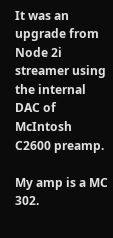It was an upgrade from Node 2i streamer using the internal DAC of McIntosh C2600 preamp.

My amp is a MC 302.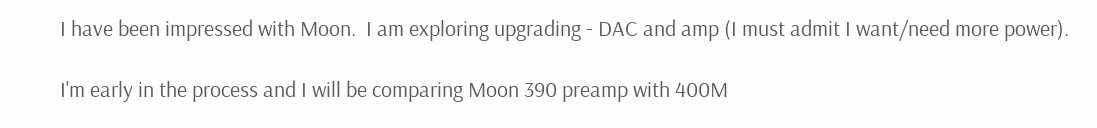I have been impressed with Moon.  I am exploring upgrading - DAC and amp (I must admit I want/need more power).

I'm early in the process and I will be comparing Moon 390 preamp with 400M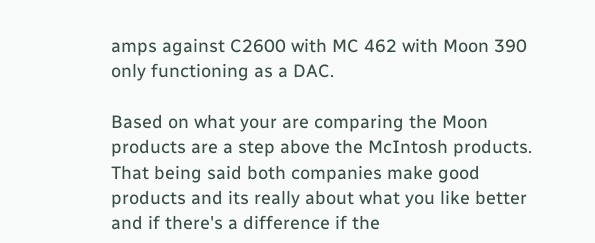amps against C2600 with MC 462 with Moon 390 only functioning as a DAC.

Based on what your are comparing the Moon products are a step above the McIntosh products.  That being said both companies make good products and its really about what you like better and if there's a difference if the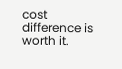cost difference is worth it.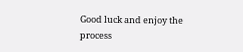Good luck and enjoy the process